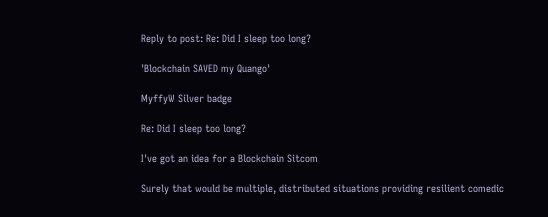Reply to post: Re: Did I sleep too long?

'Blockchain SAVED my Quango'

MyffyW Silver badge

Re: Did I sleep too long?

I've got an idea for a Blockchain Sitcom

Surely that would be multiple, distributed situations providing resilient comedic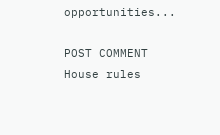opportunities...

POST COMMENT House rules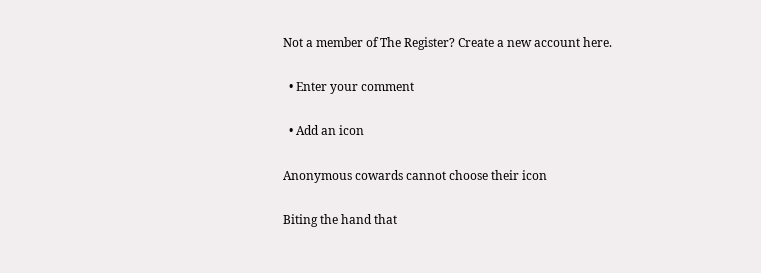Not a member of The Register? Create a new account here.

  • Enter your comment

  • Add an icon

Anonymous cowards cannot choose their icon

Biting the hand that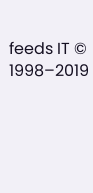feeds IT © 1998–2019